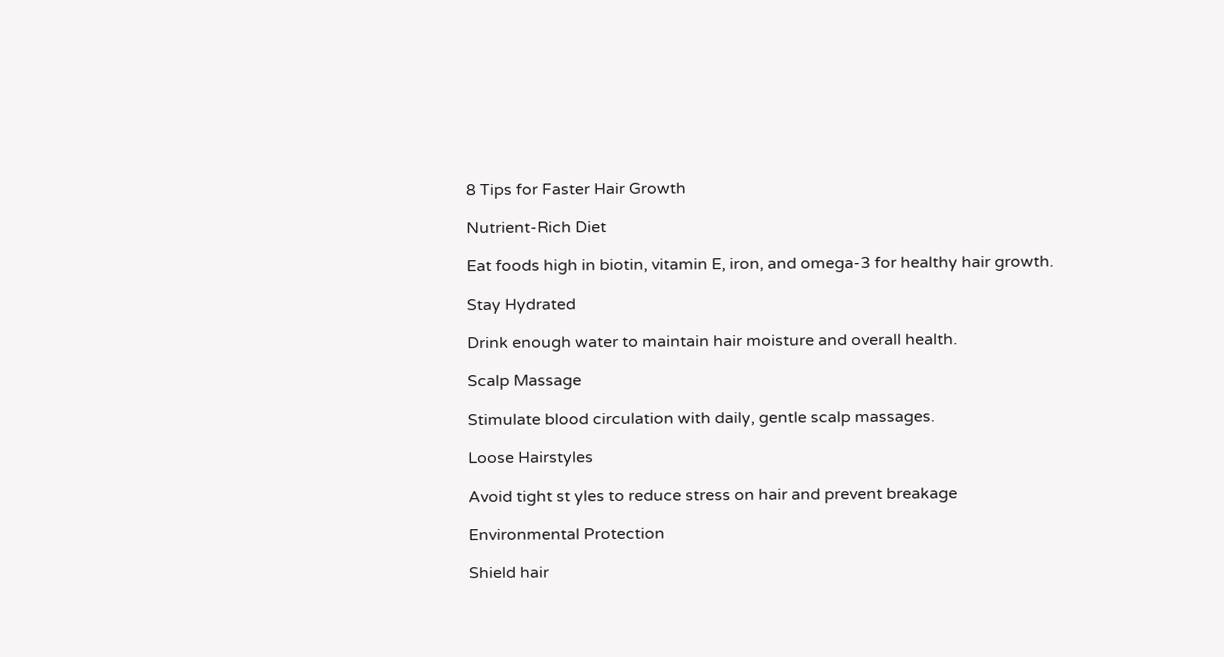8 Tips for Faster Hair Growth

Nutrient-Rich Diet

Eat foods high in biotin, vitamin E, iron, and omega-3 for healthy hair growth.

Stay Hydrated

Drink enough water to maintain hair moisture and overall health.

Scalp Massage

Stimulate blood circulation with daily, gentle scalp massages.

Loose Hairstyles

Avoid tight st yles to reduce stress on hair and prevent breakage

Environmental Protection

Shield hair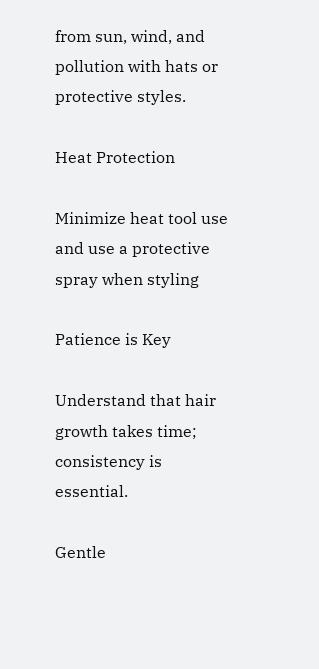from sun, wind, and pollution with hats or protective styles.

Heat Protection

Minimize heat tool use and use a protective spray when styling

Patience is Key

Understand that hair growth takes time; consistency is essential.

Gentle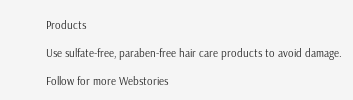Products

Use sulfate-free, paraben-free hair care products to avoid damage.

Follow for more Webstories